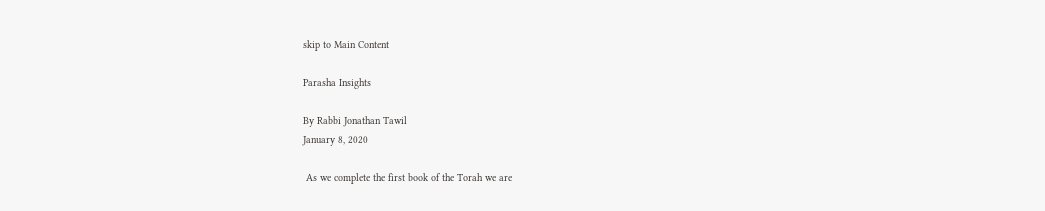skip to Main Content

Parasha Insights

By Rabbi Jonathan Tawil
January 8, 2020

 As we complete the first book of the Torah we are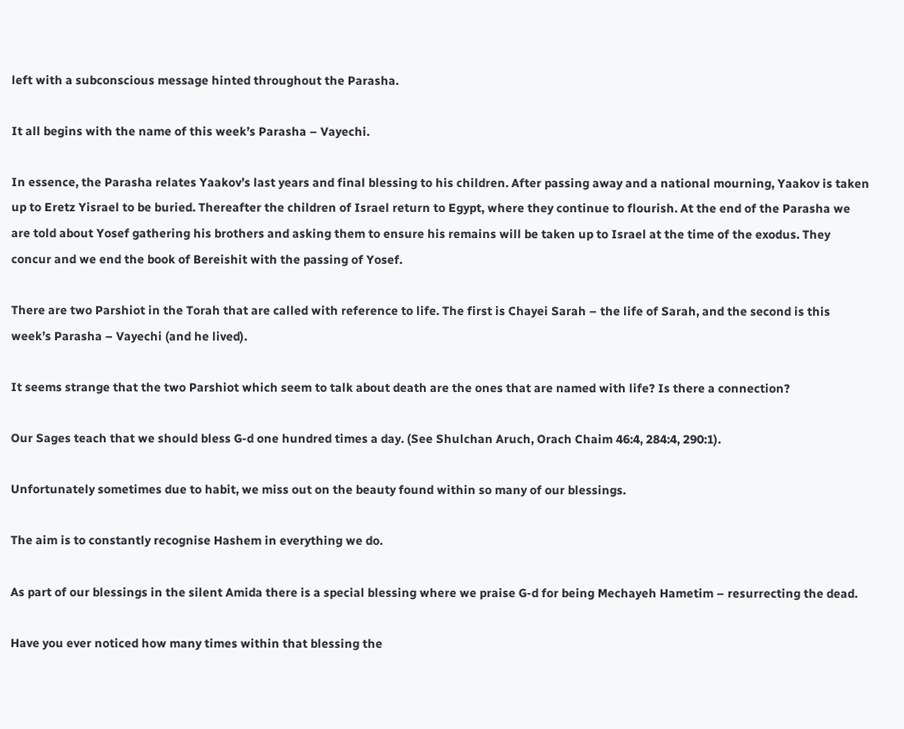left with a subconscious message hinted throughout the Parasha.

It all begins with the name of this week’s Parasha – Vayechi.

In essence, the Parasha relates Yaakov’s last years and final blessing to his children. After passing away and a national mourning, Yaakov is taken up to Eretz Yisrael to be buried. Thereafter the children of Israel return to Egypt, where they continue to flourish. At the end of the Parasha we are told about Yosef gathering his brothers and asking them to ensure his remains will be taken up to Israel at the time of the exodus. They concur and we end the book of Bereishit with the passing of Yosef.

There are two Parshiot in the Torah that are called with reference to life. The first is Chayei Sarah – the life of Sarah, and the second is this week’s Parasha – Vayechi (and he lived).

It seems strange that the two Parshiot which seem to talk about death are the ones that are named with life? Is there a connection?

Our Sages teach that we should bless G-d one hundred times a day. (See Shulchan Aruch, Orach Chaim 46:4, 284:4, 290:1).

Unfortunately sometimes due to habit, we miss out on the beauty found within so many of our blessings.

The aim is to constantly recognise Hashem in everything we do.

As part of our blessings in the silent Amida there is a special blessing where we praise G-d for being Mechayeh Hametim – resurrecting the dead.

Have you ever noticed how many times within that blessing the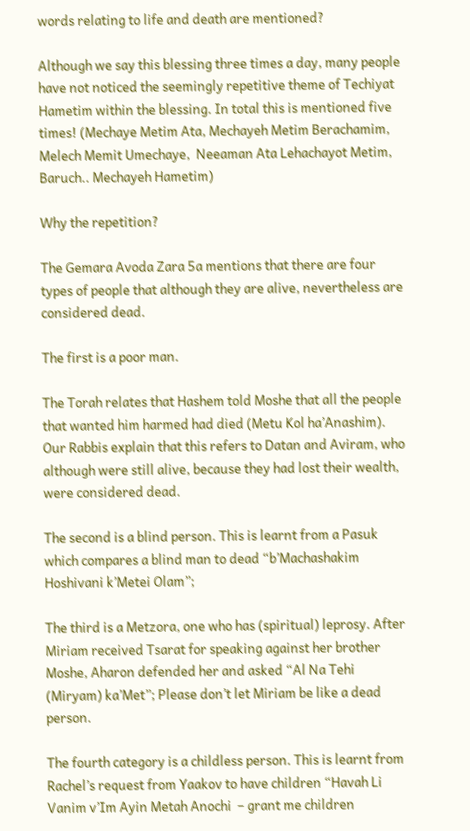words relating to life and death are mentioned?

Although we say this blessing three times a day, many people have not noticed the seemingly repetitive theme of Techiyat Hametim within the blessing. In total this is mentioned five times! (Mechaye Metim Ata, Mechayeh Metim Berachamim, Melech Memit Umechaye,  Neeaman Ata Lehachayot Metim, Baruch.. Mechayeh Hametim)

Why the repetition?

The Gemara Avoda Zara 5a mentions that there are four types of people that although they are alive, nevertheless are considered dead.

The first is a poor man.

The Torah relates that Hashem told Moshe that all the people that wanted him harmed had died (Metu Kol ha’Anashim). Our Rabbis explain that this refers to Datan and Aviram, who although were still alive, because they had lost their wealth, were considered dead.

The second is a blind person. This is learnt from a Pasuk which compares a blind man to dead “b’Machashakim Hoshivani k’Metei Olam”;

The third is a Metzora, one who has (spiritual) leprosy. After Miriam received Tsarat for speaking against her brother Moshe, Aharon defended her and asked “Al Na Tehi (Miryam) ka’Met”; Please don’t let Miriam be like a dead person.

The fourth category is a childless person. This is learnt from Rachel’s request from Yaakov to have children “Havah Li Vanim v’Im Ayin Metah Anochi  – grant me children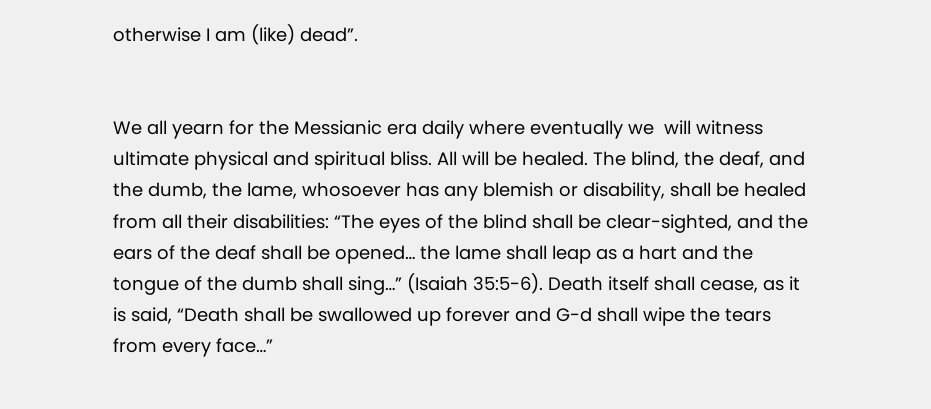otherwise I am (like) dead”.


We all yearn for the Messianic era daily where eventually we  will witness ultimate physical and spiritual bliss. All will be healed. The blind, the deaf, and the dumb, the lame, whosoever has any blemish or disability, shall be healed from all their disabilities: “The eyes of the blind shall be clear-sighted, and the ears of the deaf shall be opened… the lame shall leap as a hart and the tongue of the dumb shall sing…” (Isaiah 35:5-6). Death itself shall cease, as it is said, “Death shall be swallowed up forever and G-d shall wipe the tears from every face…”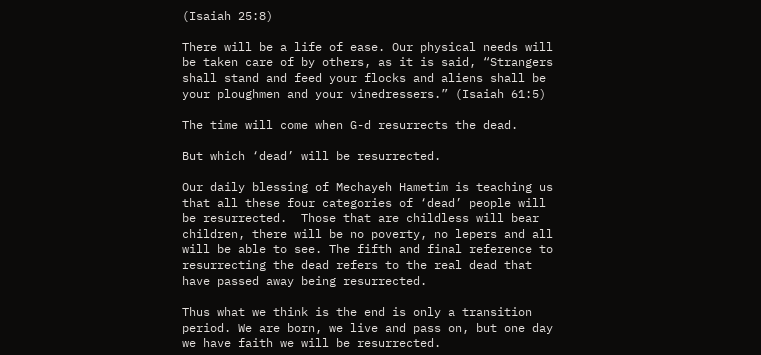(Isaiah 25:8)

There will be a life of ease. Our physical needs will be taken care of by others, as it is said, “Strangers shall stand and feed your flocks and aliens shall be your ploughmen and your vinedressers.” (Isaiah 61:5)

The time will come when G-d resurrects the dead.

But which ‘dead’ will be resurrected.

Our daily blessing of Mechayeh Hametim is teaching us that all these four categories of ‘dead’ people will be resurrected.  Those that are childless will bear children, there will be no poverty, no lepers and all will be able to see. The fifth and final reference to resurrecting the dead refers to the real dead that have passed away being resurrected.

Thus what we think is the end is only a transition period. We are born, we live and pass on, but one day we have faith we will be resurrected.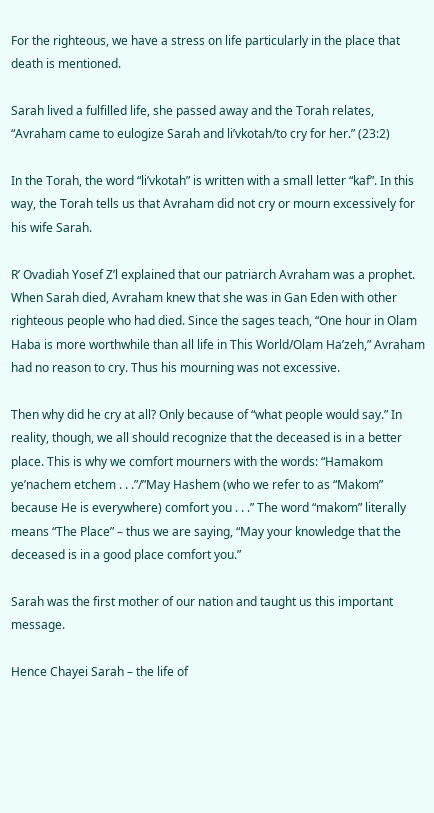For the righteous, we have a stress on life particularly in the place that death is mentioned.

Sarah lived a fulfilled life, she passed away and the Torah relates, “Avraham came to eulogize Sarah and li’vkotah/to cry for her.” (23:2)

In the Torah, the word “li’vkotah” is written with a small letter “kaf”. In this way, the Torah tells us that Avraham did not cry or mourn excessively for his wife Sarah.

R’ Ovadiah Yosef Z’l explained that our patriarch Avraham was a prophet. When Sarah died, Avraham knew that she was in Gan Eden with other righteous people who had died. Since the sages teach, “One hour in Olam Haba is more worthwhile than all life in This World/Olam Ha’zeh,” Avraham had no reason to cry. Thus his mourning was not excessive.

Then why did he cry at all? Only because of “what people would say.” In reality, though, we all should recognize that the deceased is in a better place. This is why we comfort mourners with the words: “Hamakom ye’nachem etchem . . .”/”May Hashem (who we refer to as “Makom” because He is everywhere) comfort you . . .” The word “makom” literally means “The Place” – thus we are saying, “May your knowledge that the deceased is in a good place comfort you.”

Sarah was the first mother of our nation and taught us this important message.

Hence Chayei Sarah – the life of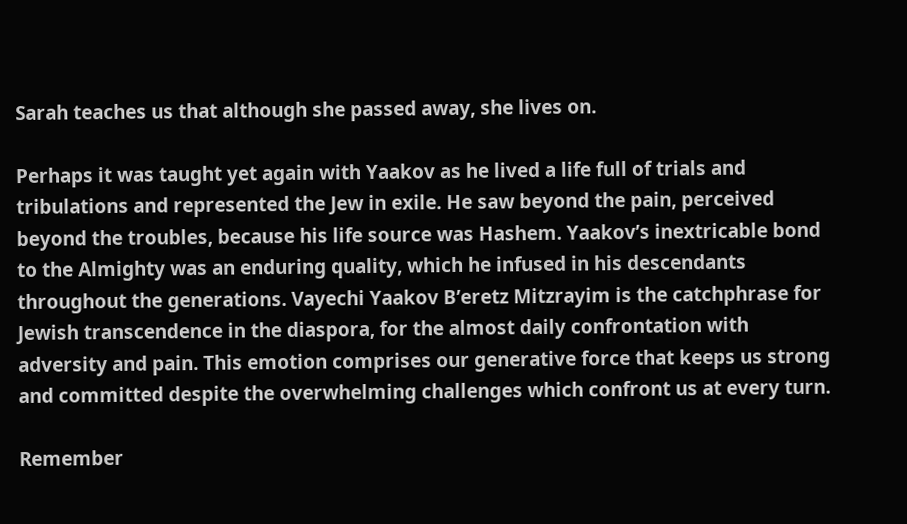Sarah teaches us that although she passed away, she lives on.

Perhaps it was taught yet again with Yaakov as he lived a life full of trials and tribulations and represented the Jew in exile. He saw beyond the pain, perceived beyond the troubles, because his life source was Hashem. Yaakov’s inextricable bond to the Almighty was an enduring quality, which he infused in his descendants throughout the generations. Vayechi Yaakov B’eretz Mitzrayim is the catchphrase for Jewish transcendence in the diaspora, for the almost daily confrontation with adversity and pain. This emotion comprises our generative force that keeps us strong and committed despite the overwhelming challenges which confront us at every turn.

Remember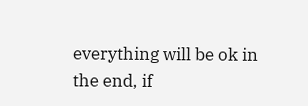everything will be ok in the end, if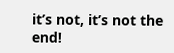it’s not, it’s not the end!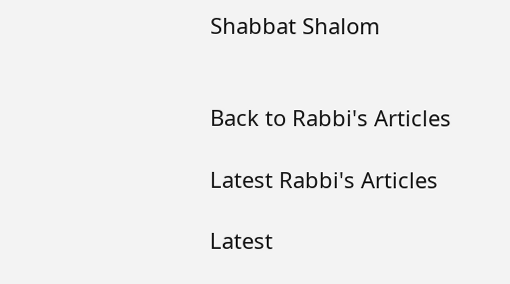Shabbat Shalom


Back to Rabbi's Articles

Latest Rabbi's Articles

Latest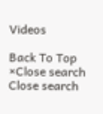Videos

Back To Top
×Close search
Close search